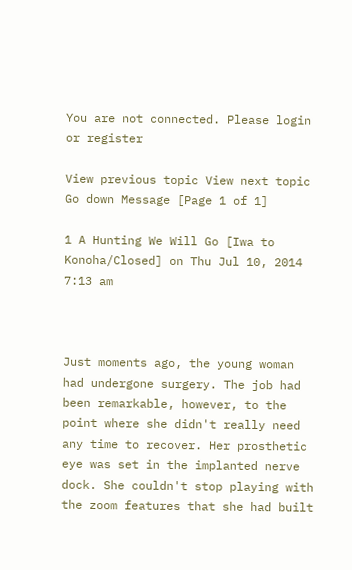You are not connected. Please login or register

View previous topic View next topic Go down Message [Page 1 of 1]

1 A Hunting We Will Go [Iwa to Konoha/Closed] on Thu Jul 10, 2014 7:13 am



Just moments ago, the young woman had undergone surgery. The job had been remarkable, however, to the point where she didn't really need any time to recover. Her prosthetic eye was set in the implanted nerve dock. She couldn't stop playing with the zoom features that she had built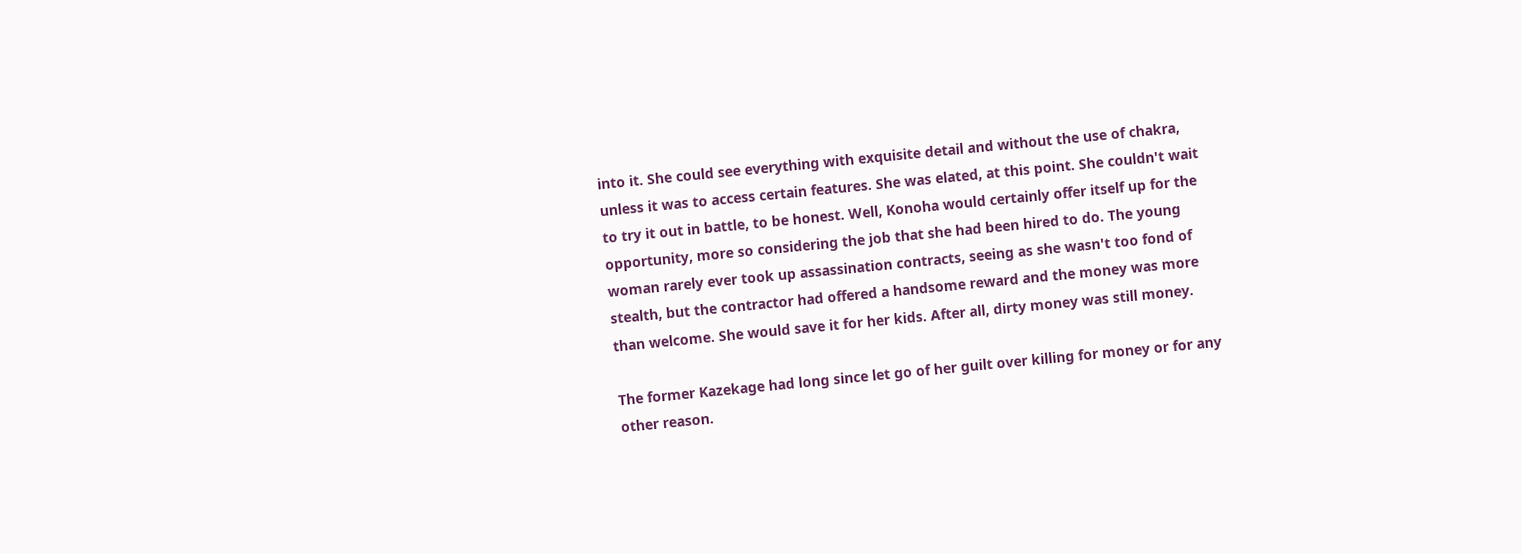into it. She could see everything with exquisite detail and without the use of chakra, unless it was to access certain features. She was elated, at this point. She couldn't wait to try it out in battle, to be honest. Well, Konoha would certainly offer itself up for the opportunity, more so considering the job that she had been hired to do. The young woman rarely ever took up assassination contracts, seeing as she wasn't too fond of stealth, but the contractor had offered a handsome reward and the money was more than welcome. She would save it for her kids. After all, dirty money was still money.

The former Kazekage had long since let go of her guilt over killing for money or for any other reason.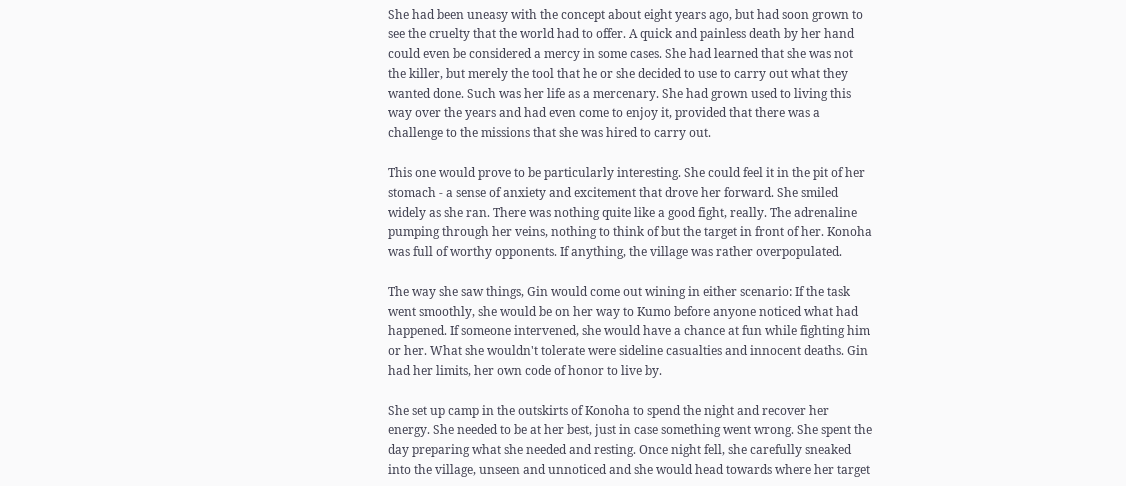She had been uneasy with the concept about eight years ago, but had soon grown to see the cruelty that the world had to offer. A quick and painless death by her hand could even be considered a mercy in some cases. She had learned that she was not the killer, but merely the tool that he or she decided to use to carry out what they wanted done. Such was her life as a mercenary. She had grown used to living this way over the years and had even come to enjoy it, provided that there was a challenge to the missions that she was hired to carry out.

This one would prove to be particularly interesting. She could feel it in the pit of her stomach - a sense of anxiety and excitement that drove her forward. She smiled widely as she ran. There was nothing quite like a good fight, really. The adrenaline pumping through her veins, nothing to think of but the target in front of her. Konoha was full of worthy opponents. If anything, the village was rather overpopulated.

The way she saw things, Gin would come out wining in either scenario: If the task went smoothly, she would be on her way to Kumo before anyone noticed what had happened. If someone intervened, she would have a chance at fun while fighting him or her. What she wouldn't tolerate were sideline casualties and innocent deaths. Gin had her limits, her own code of honor to live by.

She set up camp in the outskirts of Konoha to spend the night and recover her energy. She needed to be at her best, just in case something went wrong. She spent the day preparing what she needed and resting. Once night fell, she carefully sneaked into the village, unseen and unnoticed and she would head towards where her target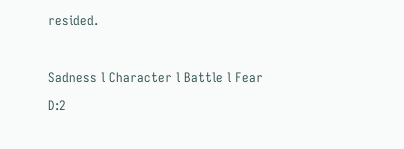resided.



Sadness l Character l Battle l Fear

D:2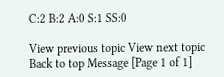C:2 B:2 A:0 S:1 SS:0

View previous topic View next topic Back to top Message [Page 1 of 1]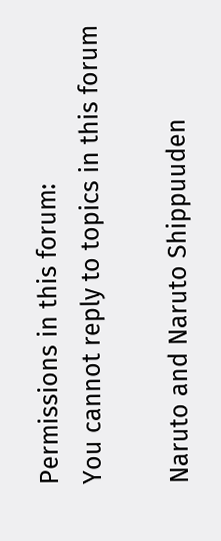Permissions in this forum:
You cannot reply to topics in this forum

Naruto and Naruto Shippuuden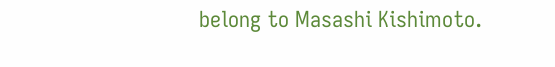belong to Masashi Kishimoto.